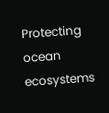Protecting ocean ecosystems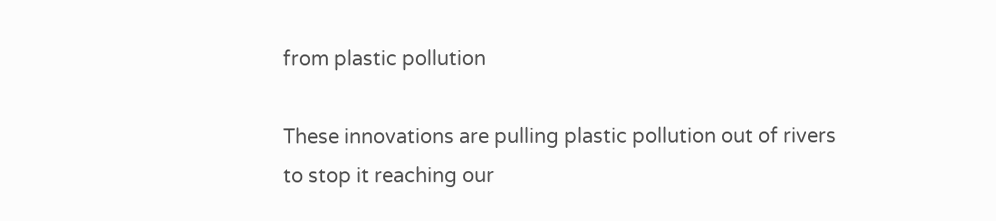from plastic pollution

These innovations are pulling plastic pollution out of rivers to stop it reaching our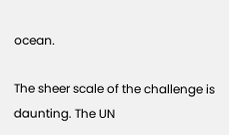ocean.

The sheer scale of the challenge is daunting. The UN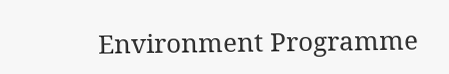Environment Programme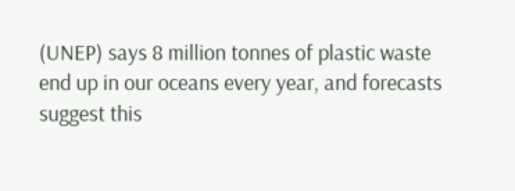(UNEP) says 8 million tonnes of plastic waste end up in our oceans every year, and forecasts suggest this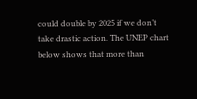could double by 2025 if we don’t take drastic action. The UNEP chart below shows that more than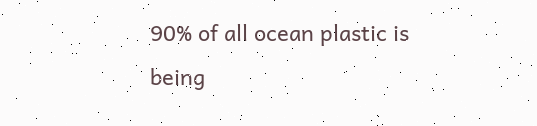90% of all ocean plastic is being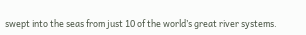swept into the seas from just 10 of the world’s great river systems.